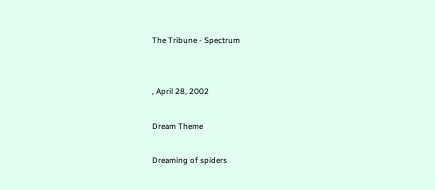The Tribune - Spectrum


, April 28, 2002

Dream Theme

Dreaming of spiders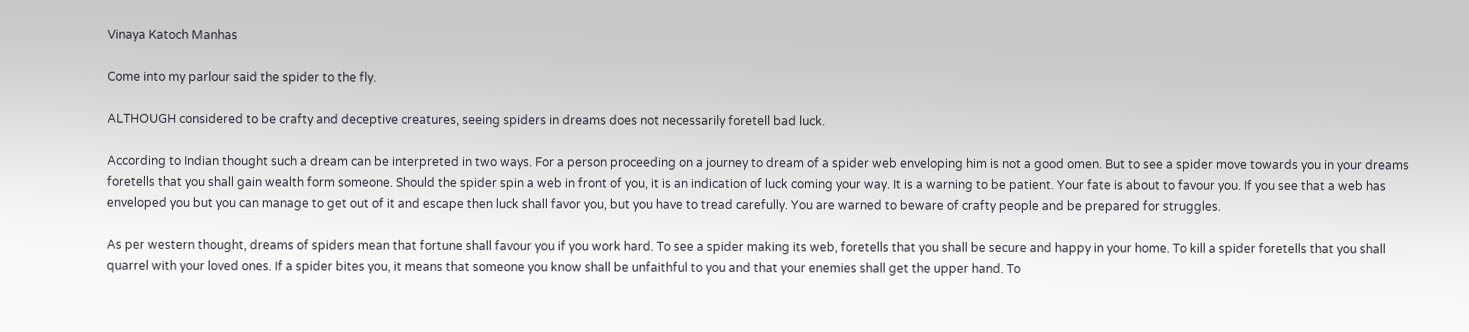Vinaya Katoch Manhas

Come into my parlour said the spider to the fly.

ALTHOUGH considered to be crafty and deceptive creatures, seeing spiders in dreams does not necessarily foretell bad luck.

According to Indian thought such a dream can be interpreted in two ways. For a person proceeding on a journey to dream of a spider web enveloping him is not a good omen. But to see a spider move towards you in your dreams foretells that you shall gain wealth form someone. Should the spider spin a web in front of you, it is an indication of luck coming your way. It is a warning to be patient. Your fate is about to favour you. If you see that a web has enveloped you but you can manage to get out of it and escape then luck shall favor you, but you have to tread carefully. You are warned to beware of crafty people and be prepared for struggles.

As per western thought, dreams of spiders mean that fortune shall favour you if you work hard. To see a spider making its web, foretells that you shall be secure and happy in your home. To kill a spider foretells that you shall quarrel with your loved ones. If a spider bites you, it means that someone you know shall be unfaithful to you and that your enemies shall get the upper hand. To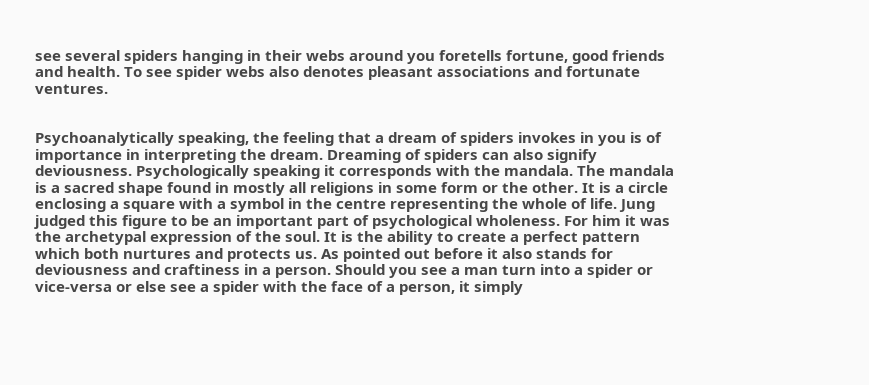see several spiders hanging in their webs around you foretells fortune, good friends and health. To see spider webs also denotes pleasant associations and fortunate ventures.


Psychoanalytically speaking, the feeling that a dream of spiders invokes in you is of importance in interpreting the dream. Dreaming of spiders can also signify deviousness. Psychologically speaking it corresponds with the mandala. The mandala is a sacred shape found in mostly all religions in some form or the other. It is a circle enclosing a square with a symbol in the centre representing the whole of life. Jung judged this figure to be an important part of psychological wholeness. For him it was the archetypal expression of the soul. It is the ability to create a perfect pattern which both nurtures and protects us. As pointed out before it also stands for deviousness and craftiness in a person. Should you see a man turn into a spider or vice-versa or else see a spider with the face of a person, it simply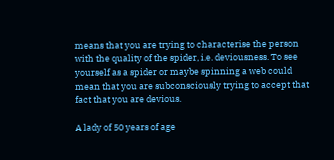means that you are trying to characterise the person with the quality of the spider, i.e. deviousness. To see yourself as a spider or maybe spinning a web could mean that you are subconsciously trying to accept that fact that you are devious.

A lady of 50 years of age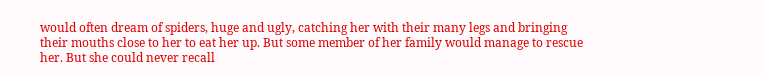would often dream of spiders, huge and ugly, catching her with their many legs and bringing their mouths close to her to eat her up. But some member of her family would manage to rescue her. But she could never recall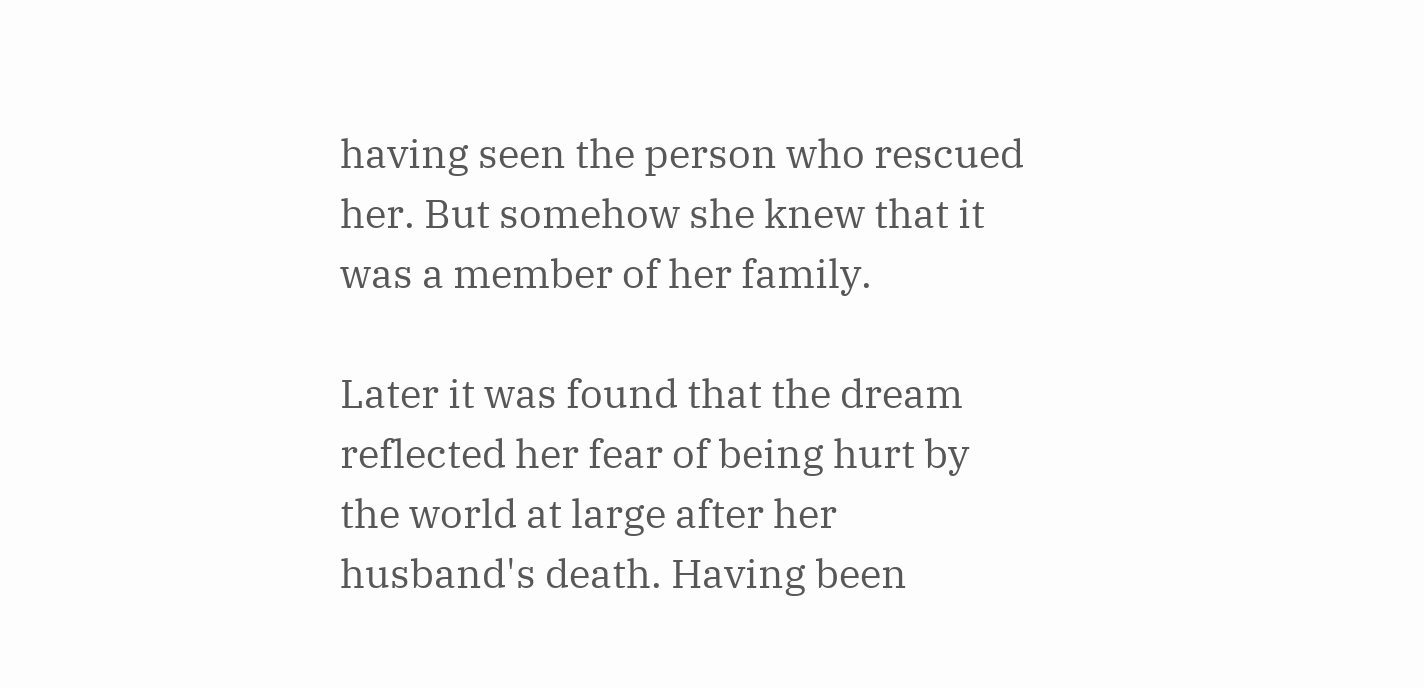having seen the person who rescued her. But somehow she knew that it was a member of her family.

Later it was found that the dream reflected her fear of being hurt by the world at large after her husband's death. Having been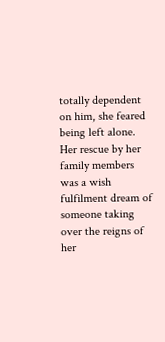totally dependent on him, she feared being left alone. Her rescue by her family members was a wish fulfilment dream of someone taking over the reigns of her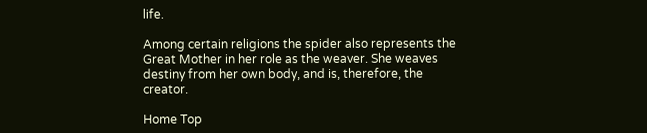life.

Among certain religions the spider also represents the Great Mother in her role as the weaver. She weaves destiny from her own body, and is, therefore, the creator.

Home Top